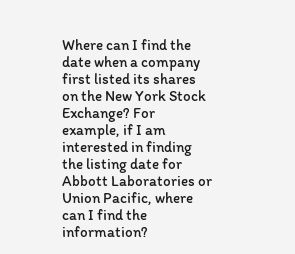Where can I find the date when a company first listed its shares on the New York Stock Exchange? For example, if I am interested in finding the listing date for Abbott Laboratories or Union Pacific, where can I find the information?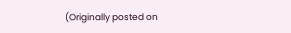(Originally posted on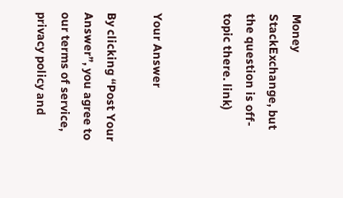Money StackExchange, but the question is off-topic there. link)


Your Answer

By clicking “Post Your Answer”, you agree to our terms of service, privacy policy and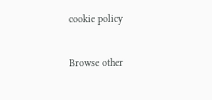cookie policy

Browse other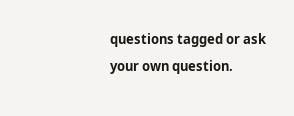questions tagged or ask your own question.